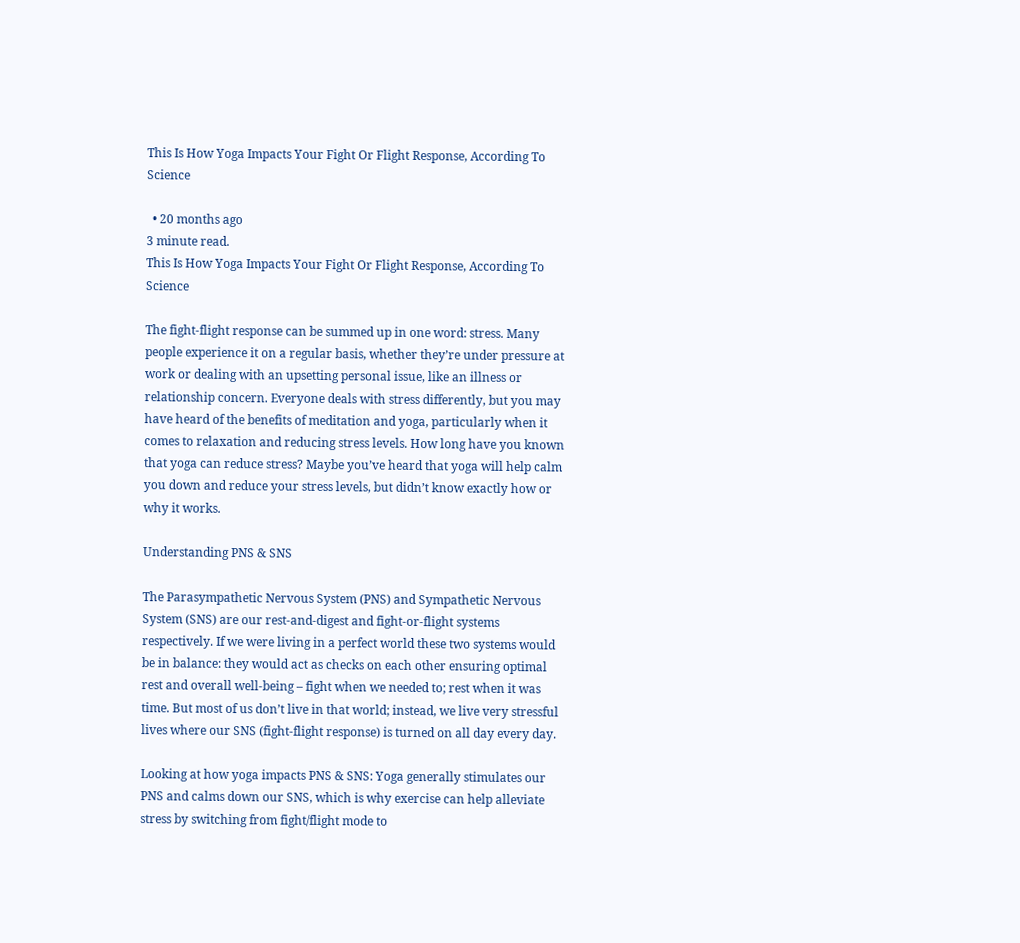This Is How Yoga Impacts Your Fight Or Flight Response, According To Science

  • 20 months ago
3 minute read.
This Is How Yoga Impacts Your Fight Or Flight Response, According To Science

The fight-flight response can be summed up in one word: stress. Many people experience it on a regular basis, whether they’re under pressure at work or dealing with an upsetting personal issue, like an illness or relationship concern. Everyone deals with stress differently, but you may have heard of the benefits of meditation and yoga, particularly when it comes to relaxation and reducing stress levels. How long have you known that yoga can reduce stress? Maybe you’ve heard that yoga will help calm you down and reduce your stress levels, but didn’t know exactly how or why it works.

Understanding PNS & SNS

The Parasympathetic Nervous System (PNS) and Sympathetic Nervous System (SNS) are our rest-and-digest and fight-or-flight systems respectively. If we were living in a perfect world these two systems would be in balance: they would act as checks on each other ensuring optimal rest and overall well-being – fight when we needed to; rest when it was time. But most of us don’t live in that world; instead, we live very stressful lives where our SNS (fight-flight response) is turned on all day every day.

Looking at how yoga impacts PNS & SNS: Yoga generally stimulates our PNS and calms down our SNS, which is why exercise can help alleviate stress by switching from fight/flight mode to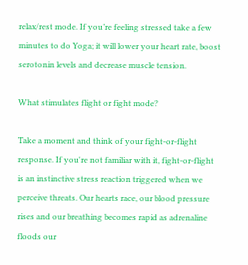relax/rest mode. If you’re feeling stressed take a few minutes to do Yoga; it will lower your heart rate, boost serotonin levels and decrease muscle tension.

What stimulates flight or fight mode?

Take a moment and think of your fight-or-flight response. If you're not familiar with it, fight-or-flight is an instinctive stress reaction triggered when we perceive threats. Our hearts race, our blood pressure rises and our breathing becomes rapid as adrenaline floods our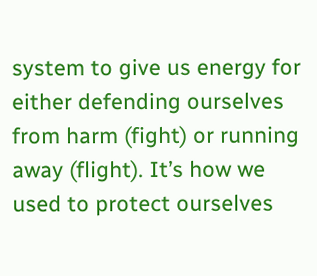system to give us energy for either defending ourselves from harm (fight) or running away (flight). It’s how we used to protect ourselves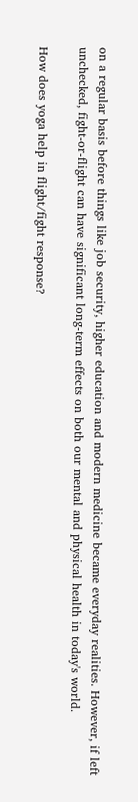on a regular basis before things like job security, higher education and modern medicine became everyday realities. However, if left unchecked, fight-or-flight can have significant long-term effects on both our mental and physical health in today's world.

How does yoga help in flight/fight response?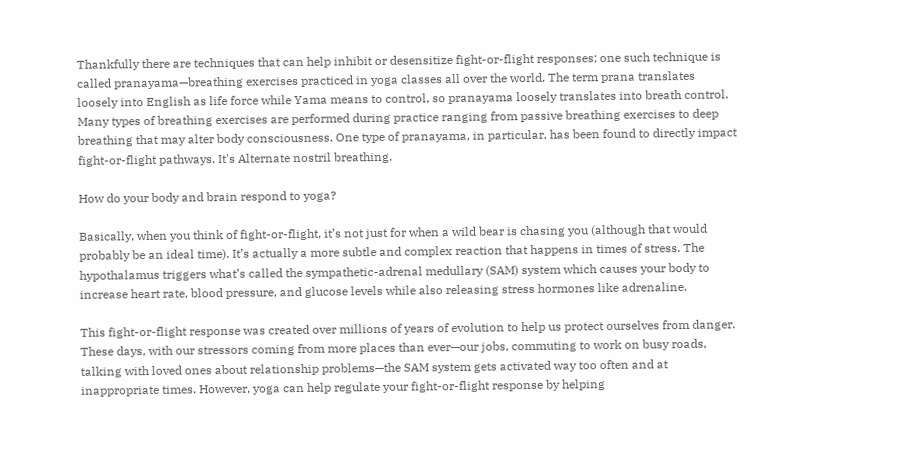Thankfully there are techniques that can help inhibit or desensitize fight-or-flight responses; one such technique is called pranayama—breathing exercises practiced in yoga classes all over the world. The term prana translates loosely into English as life force while Yama means to control, so pranayama loosely translates into breath control. Many types of breathing exercises are performed during practice ranging from passive breathing exercises to deep breathing that may alter body consciousness. One type of pranayama, in particular, has been found to directly impact fight-or-flight pathways. It's Alternate nostril breathing.

How do your body and brain respond to yoga?

Basically, when you think of fight-or-flight, it’s not just for when a wild bear is chasing you (although that would probably be an ideal time). It’s actually a more subtle and complex reaction that happens in times of stress. The hypothalamus triggers what’s called the sympathetic-adrenal medullary (SAM) system which causes your body to increase heart rate, blood pressure, and glucose levels while also releasing stress hormones like adrenaline.

This fight-or-flight response was created over millions of years of evolution to help us protect ourselves from danger. These days, with our stressors coming from more places than ever—our jobs, commuting to work on busy roads, talking with loved ones about relationship problems—the SAM system gets activated way too often and at inappropriate times. However, yoga can help regulate your fight-or-flight response by helping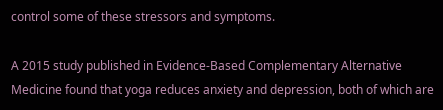control some of these stressors and symptoms.

A 2015 study published in Evidence-Based Complementary Alternative Medicine found that yoga reduces anxiety and depression, both of which are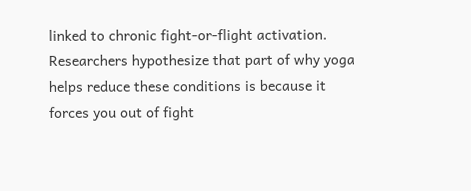linked to chronic fight-or-flight activation. Researchers hypothesize that part of why yoga helps reduce these conditions is because it forces you out of fight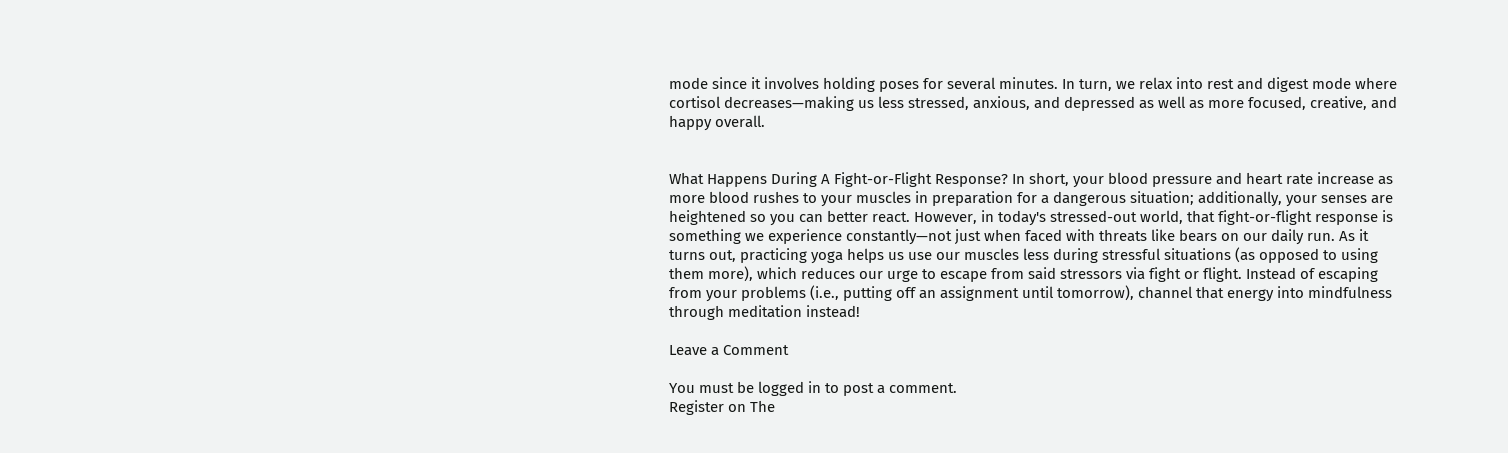mode since it involves holding poses for several minutes. In turn, we relax into rest and digest mode where cortisol decreases—making us less stressed, anxious, and depressed as well as more focused, creative, and happy overall.


What Happens During A Fight-or-Flight Response? In short, your blood pressure and heart rate increase as more blood rushes to your muscles in preparation for a dangerous situation; additionally, your senses are heightened so you can better react. However, in today's stressed-out world, that fight-or-flight response is something we experience constantly—not just when faced with threats like bears on our daily run. As it turns out, practicing yoga helps us use our muscles less during stressful situations (as opposed to using them more), which reduces our urge to escape from said stressors via fight or flight. Instead of escaping from your problems (i.e., putting off an assignment until tomorrow), channel that energy into mindfulness through meditation instead!

Leave a Comment

You must be logged in to post a comment.
Register on The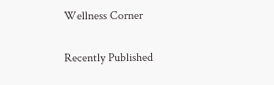Wellness Corner

Recently Published